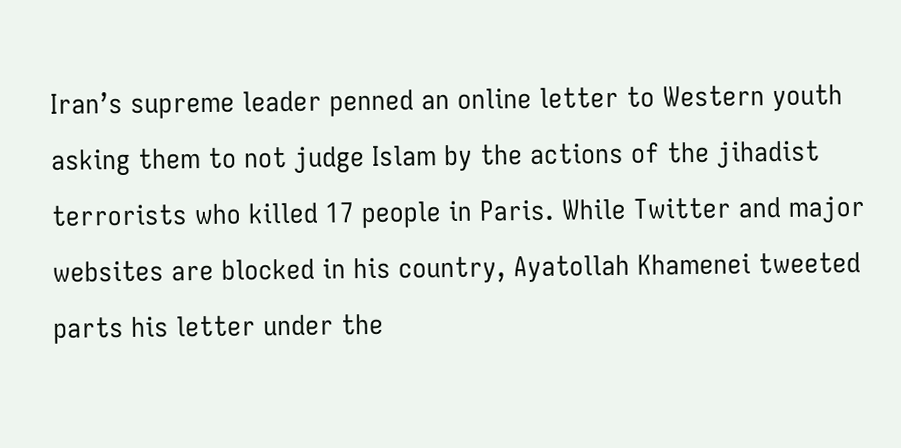Iran’s supreme leader penned an online letter to Western youth asking them to not judge Islam by the actions of the jihadist terrorists who killed 17 people in Paris. While Twitter and major websites are blocked in his country, Ayatollah Khamenei tweeted parts his letter under the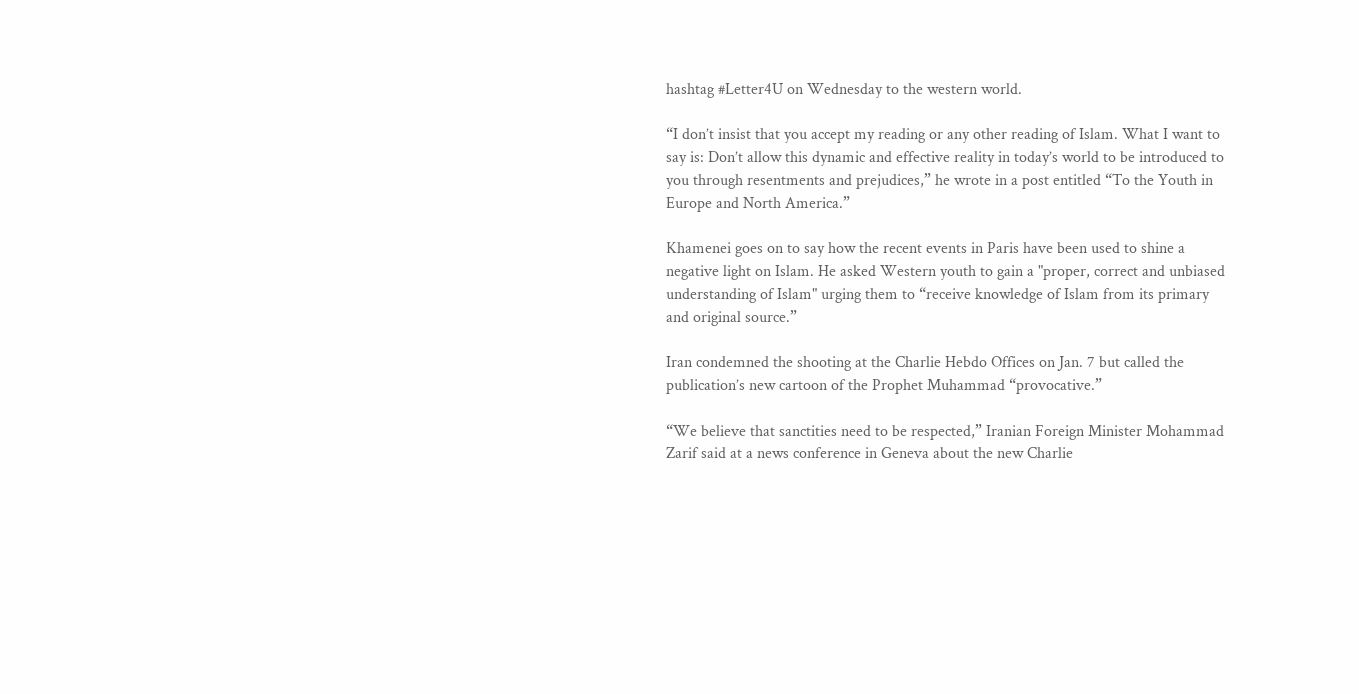hashtag #Letter4U on Wednesday to the western world.

“I don’t insist that you accept my reading or any other reading of Islam. What I want to say is: Don’t allow this dynamic and effective reality in today’s world to be introduced to you through resentments and prejudices,” he wrote in a post entitled “To the Youth in Europe and North America.”

Khamenei goes on to say how the recent events in Paris have been used to shine a negative light on Islam. He asked Western youth to gain a "proper, correct and unbiased understanding of Islam" urging them to “receive knowledge of Islam from its primary and original source.”

Iran condemned the shooting at the Charlie Hebdo Offices on Jan. 7 but called the publication’s new cartoon of the Prophet Muhammad “provocative.”

“We believe that sanctities need to be respected,” Iranian Foreign Minister Mohammad Zarif said at a news conference in Geneva about the new Charlie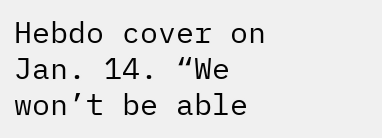Hebdo cover on Jan. 14. “We won’t be able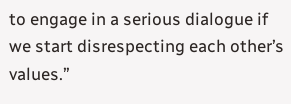to engage in a serious dialogue if we start disrespecting each other’s values.”